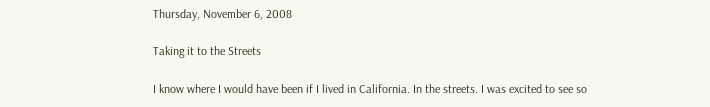Thursday, November 6, 2008

Taking it to the Streets

I know where I would have been if I lived in California. In the streets. I was excited to see so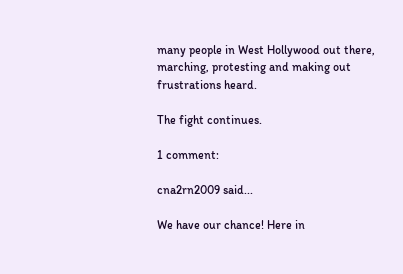many people in West Hollywood out there, marching, protesting and making out frustrations heard.

The fight continues.

1 comment:

cna2rn2009 said...

We have our chance! Here in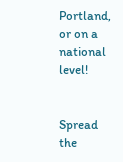Portland, or on a national level!


Spread the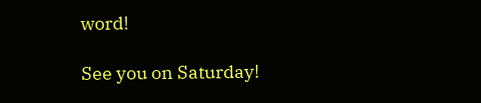word!

See you on Saturday!